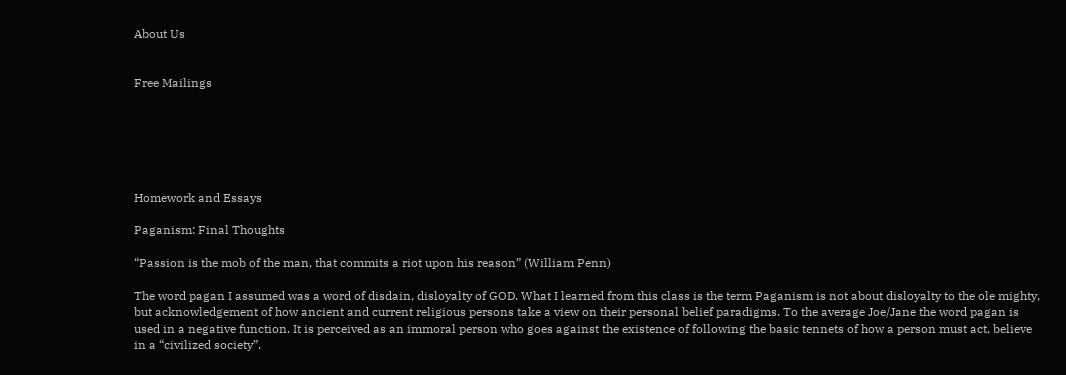About Us


Free Mailings






Homework and Essays

Paganism: Final Thoughts

“Passion is the mob of the man, that commits a riot upon his reason” (William Penn)

The word pagan I assumed was a word of disdain, disloyalty of GOD. What I learned from this class is the term Paganism is not about disloyalty to the ole mighty, but acknowledgement of how ancient and current religious persons take a view on their personal belief paradigms. To the average Joe/Jane the word pagan is used in a negative function. It is perceived as an immoral person who goes against the existence of following the basic tennets of how a person must act, believe in a “civilized society”.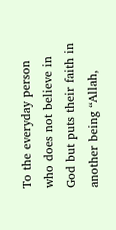To the everyday person who does not believe in God but puts their faith in another being “Allah,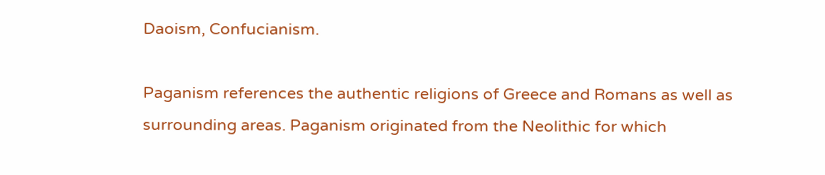Daoism, Confucianism.

Paganism references the authentic religions of Greece and Romans as well as surrounding areas. Paganism originated from the Neolithic for which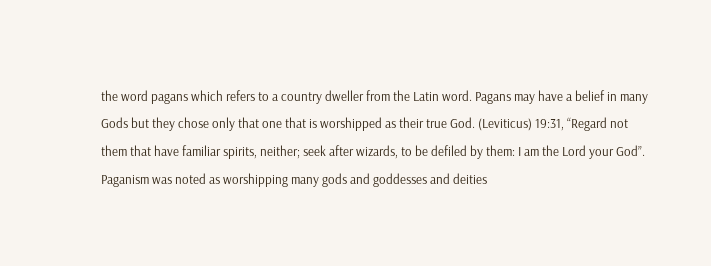the word pagans which refers to a country dweller from the Latin word. Pagans may have a belief in many Gods but they chose only that one that is worshipped as their true God. (Leviticus) 19:31, “Regard not them that have familiar spirits, neither; seek after wizards, to be defiled by them: I am the Lord your God”. Paganism was noted as worshipping many gods and goddesses and deities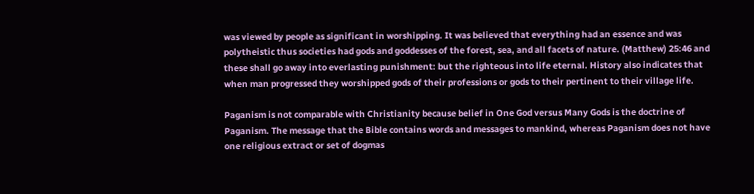was viewed by people as significant in worshipping. It was believed that everything had an essence and was polytheistic thus societies had gods and goddesses of the forest, sea, and all facets of nature. (Matthew) 25:46 and these shall go away into everlasting punishment: but the righteous into life eternal. History also indicates that when man progressed they worshipped gods of their professions or gods to their pertinent to their village life.

Paganism is not comparable with Christianity because belief in One God versus Many Gods is the doctrine of Paganism. The message that the Bible contains words and messages to mankind, whereas Paganism does not have one religious extract or set of dogmas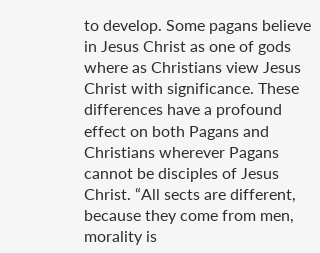to develop. Some pagans believe in Jesus Christ as one of gods where as Christians view Jesus Christ with significance. These differences have a profound effect on both Pagans and Christians wherever Pagans cannot be disciples of Jesus Christ. “All sects are different, because they come from men, morality is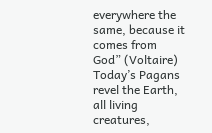everywhere the same, because it comes from God” (Voltaire) Today’s Pagans revel the Earth, all living creatures,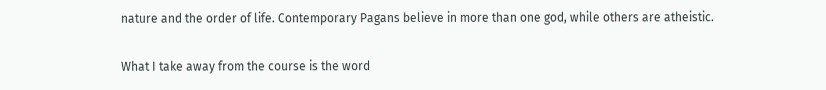nature and the order of life. Contemporary Pagans believe in more than one god, while others are atheistic.

What I take away from the course is the word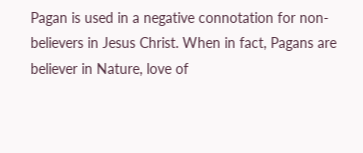Pagan is used in a negative connotation for non-believers in Jesus Christ. When in fact, Pagans are believer in Nature, love of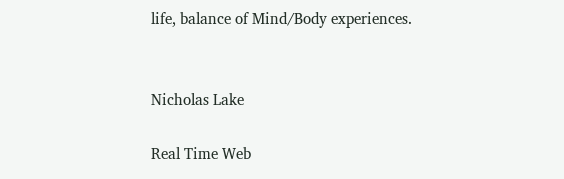life, balance of Mind/Body experiences.


Nicholas Lake

Real Time Web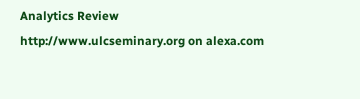Analytics Review http://www.ulcseminary.org on alexa.com